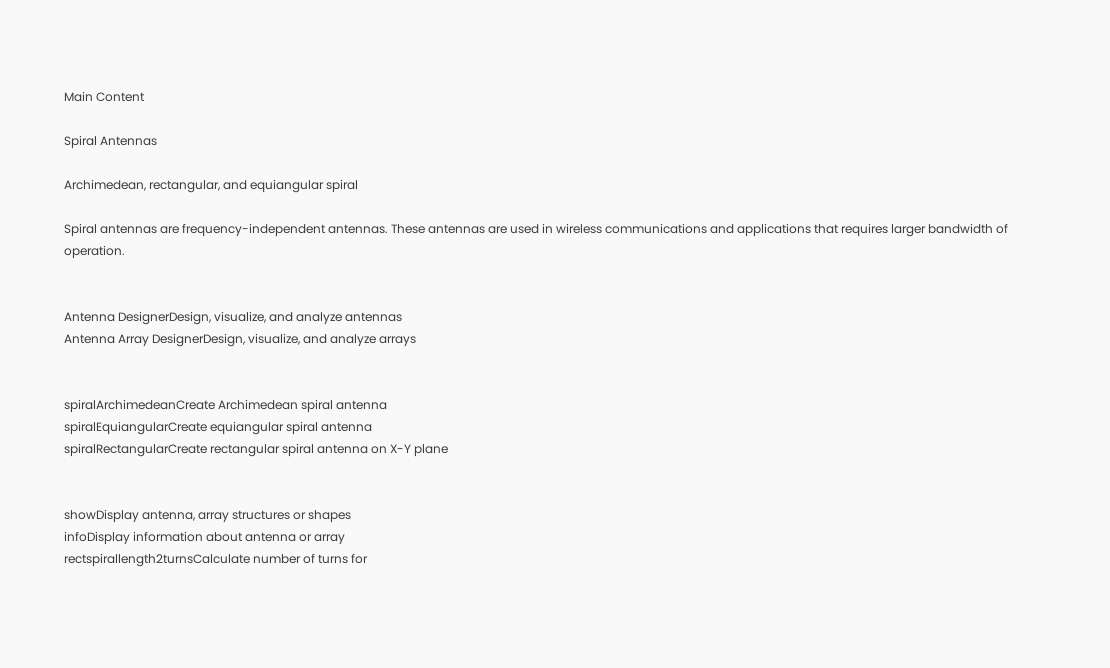Main Content

Spiral Antennas

Archimedean, rectangular, and equiangular spiral

Spiral antennas are frequency-independent antennas. These antennas are used in wireless communications and applications that requires larger bandwidth of operation.


Antenna DesignerDesign, visualize, and analyze antennas
Antenna Array DesignerDesign, visualize, and analyze arrays


spiralArchimedeanCreate Archimedean spiral antenna
spiralEquiangularCreate equiangular spiral antenna
spiralRectangularCreate rectangular spiral antenna on X-Y plane


showDisplay antenna, array structures or shapes
infoDisplay information about antenna or array
rectspirallength2turnsCalculate number of turns for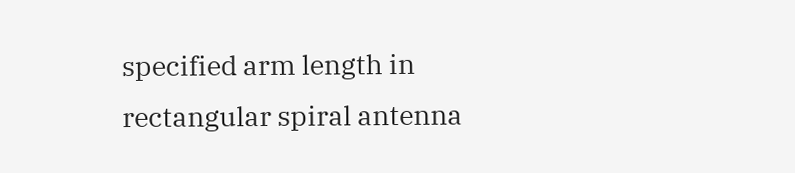specified arm length in rectangular spiral antenna